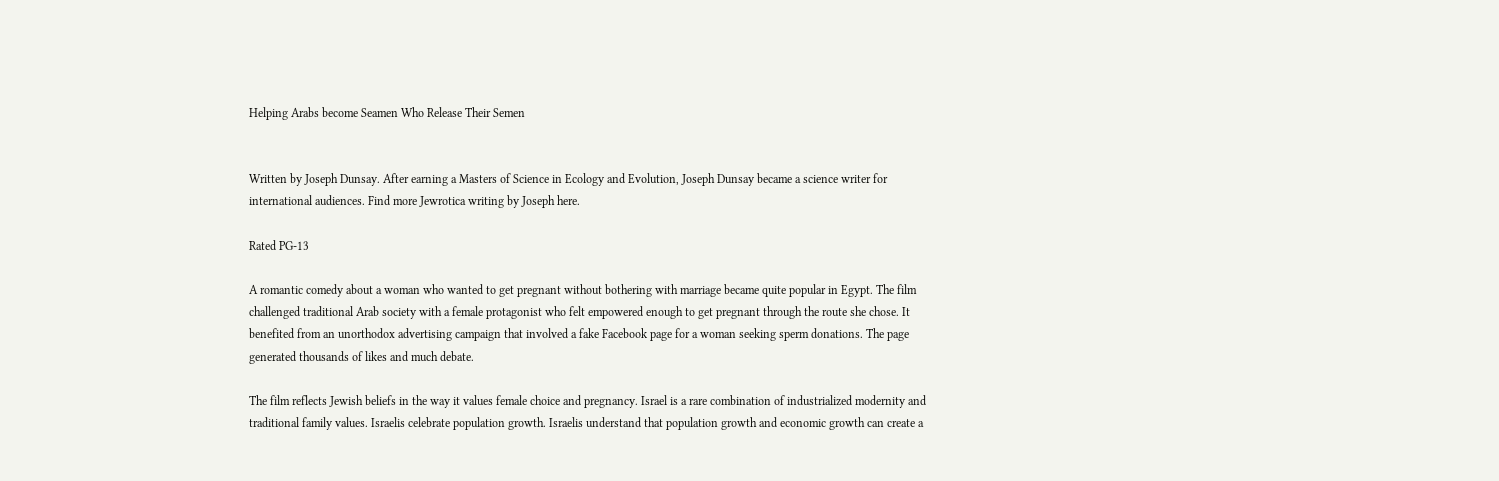Helping Arabs become Seamen Who Release Their Semen


Written by Joseph Dunsay. After earning a Masters of Science in Ecology and Evolution, Joseph Dunsay became a science writer for international audiences. Find more Jewrotica writing by Joseph here.

Rated PG-13

A romantic comedy about a woman who wanted to get pregnant without bothering with marriage became quite popular in Egypt. The film challenged traditional Arab society with a female protagonist who felt empowered enough to get pregnant through the route she chose. It benefited from an unorthodox advertising campaign that involved a fake Facebook page for a woman seeking sperm donations. The page generated thousands of likes and much debate.

The film reflects Jewish beliefs in the way it values female choice and pregnancy. Israel is a rare combination of industrialized modernity and traditional family values. Israelis celebrate population growth. Israelis understand that population growth and economic growth can create a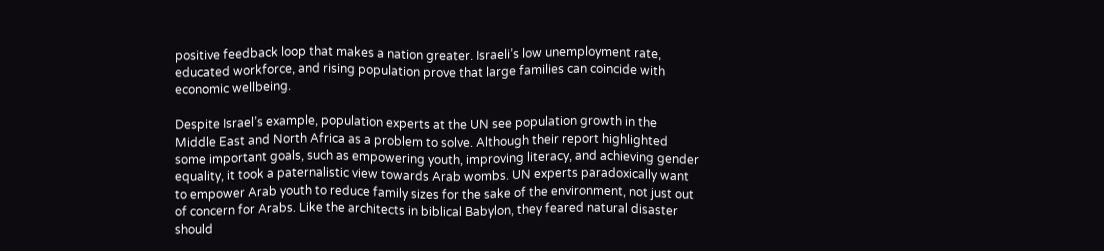positive feedback loop that makes a nation greater. Israeli’s low unemployment rate, educated workforce, and rising population prove that large families can coincide with economic wellbeing.

Despite Israel’s example, population experts at the UN see population growth in the Middle East and North Africa as a problem to solve. Although their report highlighted some important goals, such as empowering youth, improving literacy, and achieving gender equality, it took a paternalistic view towards Arab wombs. UN experts paradoxically want to empower Arab youth to reduce family sizes for the sake of the environment, not just out of concern for Arabs. Like the architects in biblical Babylon, they feared natural disaster should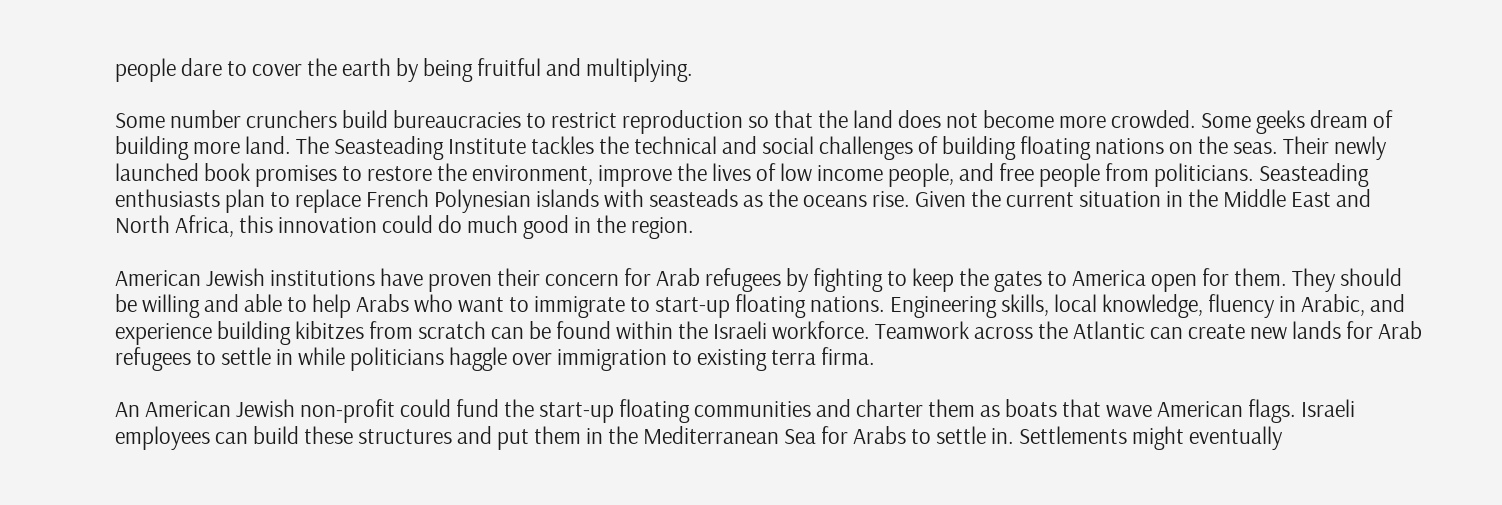people dare to cover the earth by being fruitful and multiplying.

Some number crunchers build bureaucracies to restrict reproduction so that the land does not become more crowded. Some geeks dream of building more land. The Seasteading Institute tackles the technical and social challenges of building floating nations on the seas. Their newly launched book promises to restore the environment, improve the lives of low income people, and free people from politicians. Seasteading enthusiasts plan to replace French Polynesian islands with seasteads as the oceans rise. Given the current situation in the Middle East and North Africa, this innovation could do much good in the region.

American Jewish institutions have proven their concern for Arab refugees by fighting to keep the gates to America open for them. They should be willing and able to help Arabs who want to immigrate to start-up floating nations. Engineering skills, local knowledge, fluency in Arabic, and experience building kibitzes from scratch can be found within the Israeli workforce. Teamwork across the Atlantic can create new lands for Arab refugees to settle in while politicians haggle over immigration to existing terra firma.

An American Jewish non-profit could fund the start-up floating communities and charter them as boats that wave American flags. Israeli employees can build these structures and put them in the Mediterranean Sea for Arabs to settle in. Settlements might eventually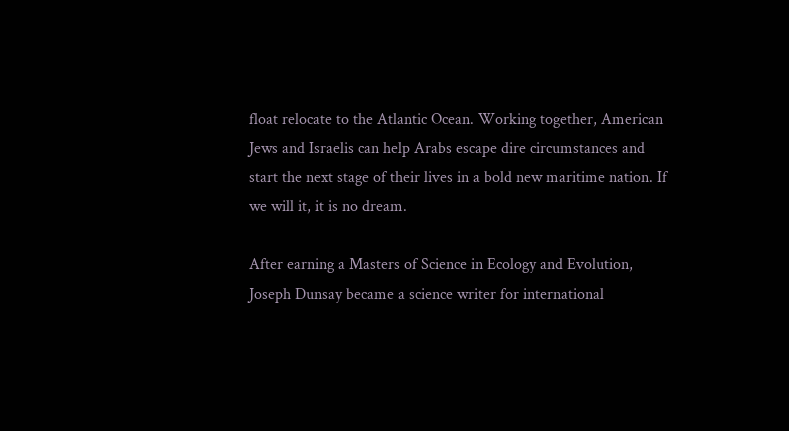float relocate to the Atlantic Ocean. Working together, American Jews and Israelis can help Arabs escape dire circumstances and start the next stage of their lives in a bold new maritime nation. If we will it, it is no dream.

After earning a Masters of Science in Ecology and Evolution, Joseph Dunsay became a science writer for international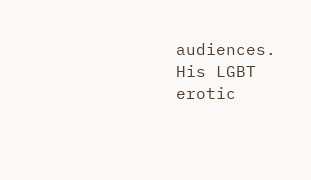audiences. His LGBT erotic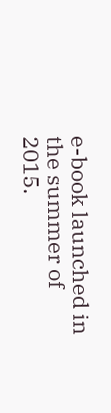e-book launched in the summer of 2015.